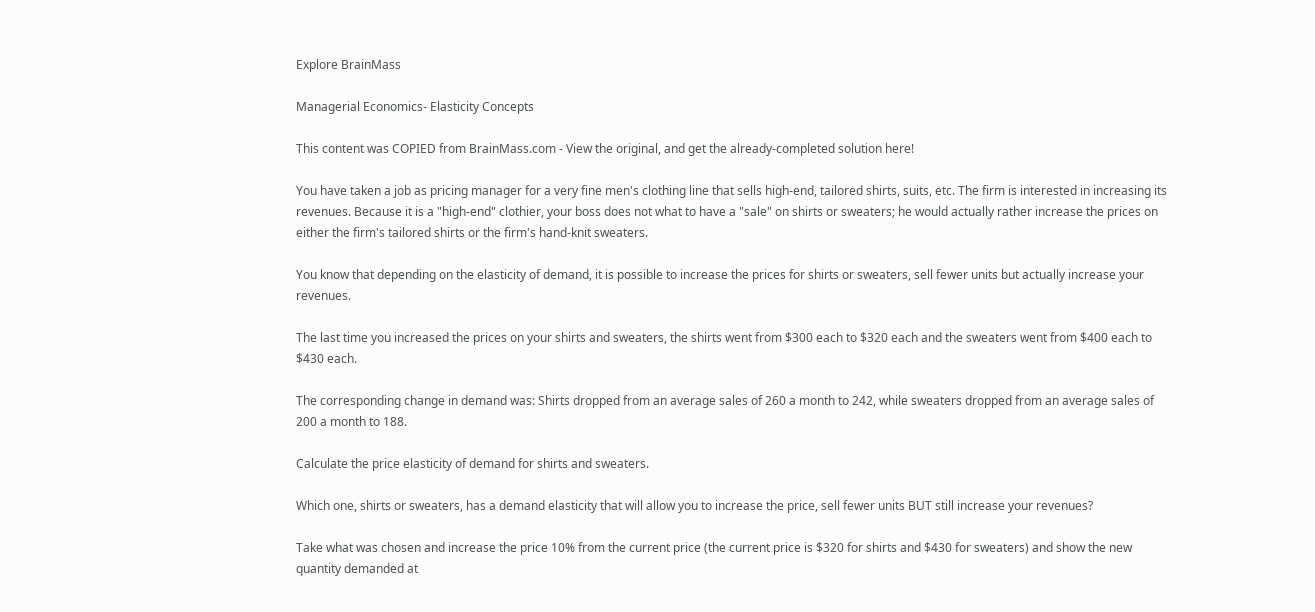Explore BrainMass

Managerial Economics- Elasticity Concepts

This content was COPIED from BrainMass.com - View the original, and get the already-completed solution here!

You have taken a job as pricing manager for a very fine men's clothing line that sells high-end, tailored shirts, suits, etc. The firm is interested in increasing its revenues. Because it is a "high-end" clothier, your boss does not what to have a "sale" on shirts or sweaters; he would actually rather increase the prices on either the firm's tailored shirts or the firm's hand-knit sweaters.

You know that depending on the elasticity of demand, it is possible to increase the prices for shirts or sweaters, sell fewer units but actually increase your revenues.

The last time you increased the prices on your shirts and sweaters, the shirts went from $300 each to $320 each and the sweaters went from $400 each to $430 each.

The corresponding change in demand was: Shirts dropped from an average sales of 260 a month to 242, while sweaters dropped from an average sales of 200 a month to 188.

Calculate the price elasticity of demand for shirts and sweaters.

Which one, shirts or sweaters, has a demand elasticity that will allow you to increase the price, sell fewer units BUT still increase your revenues?

Take what was chosen and increase the price 10% from the current price (the current price is $320 for shirts and $430 for sweaters) and show the new quantity demanded at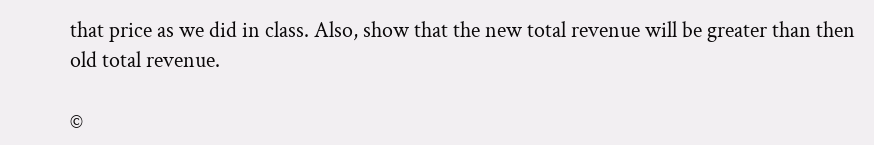that price as we did in class. Also, show that the new total revenue will be greater than then old total revenue.

©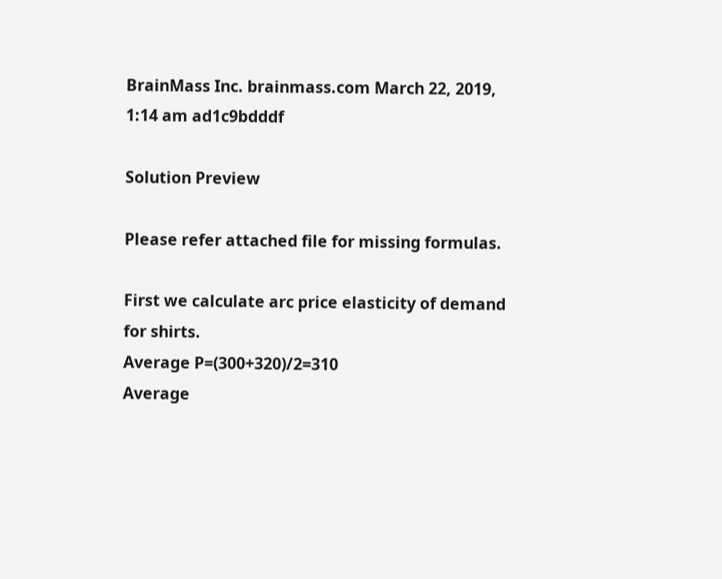BrainMass Inc. brainmass.com March 22, 2019, 1:14 am ad1c9bdddf

Solution Preview

Please refer attached file for missing formulas.

First we calculate arc price elasticity of demand for shirts.
Average P=(300+320)/2=310
Average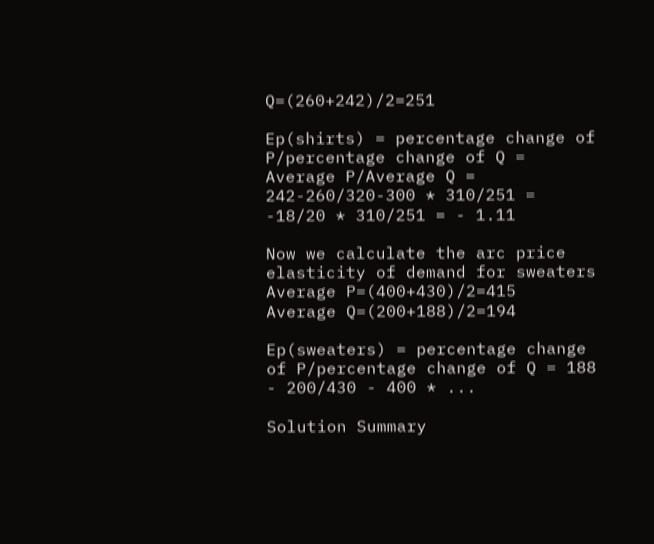Q=(260+242)/2=251

Ep(shirts) = percentage change of P/percentage change of Q = Average P/Average Q = 242-260/320-300 * 310/251 = -18/20 * 310/251 = - 1.11

Now we calculate the arc price elasticity of demand for sweaters
Average P=(400+430)/2=415
Average Q=(200+188)/2=194

Ep(sweaters) = percentage change of P/percentage change of Q = 188 - 200/430 - 400 * ...

Solution Summary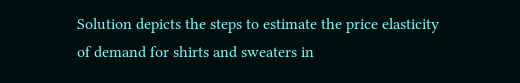Solution depicts the steps to estimate the price elasticity of demand for shirts and sweaters in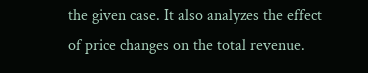the given case. It also analyzes the effect of price changes on the total revenue.